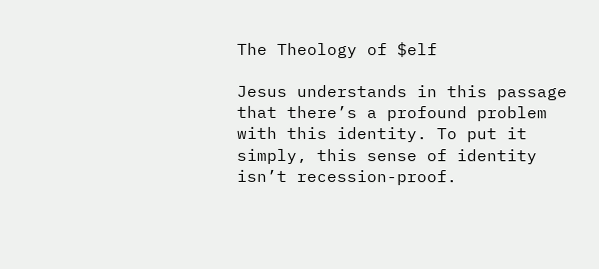The Theology of $elf

Jesus understands in this passage that there’s a profound problem with this identity. To put it simply, this sense of identity isn’t recession-proof.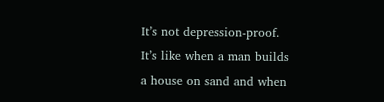It’s not depression-proof. It’s like when a man builds a house on sand and when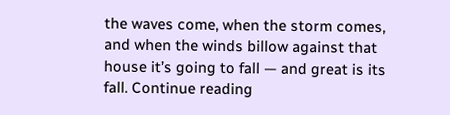the waves come, when the storm comes, and when the winds billow against that house it’s going to fall — and great is its fall. Continue reading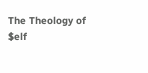The Theology of $elf